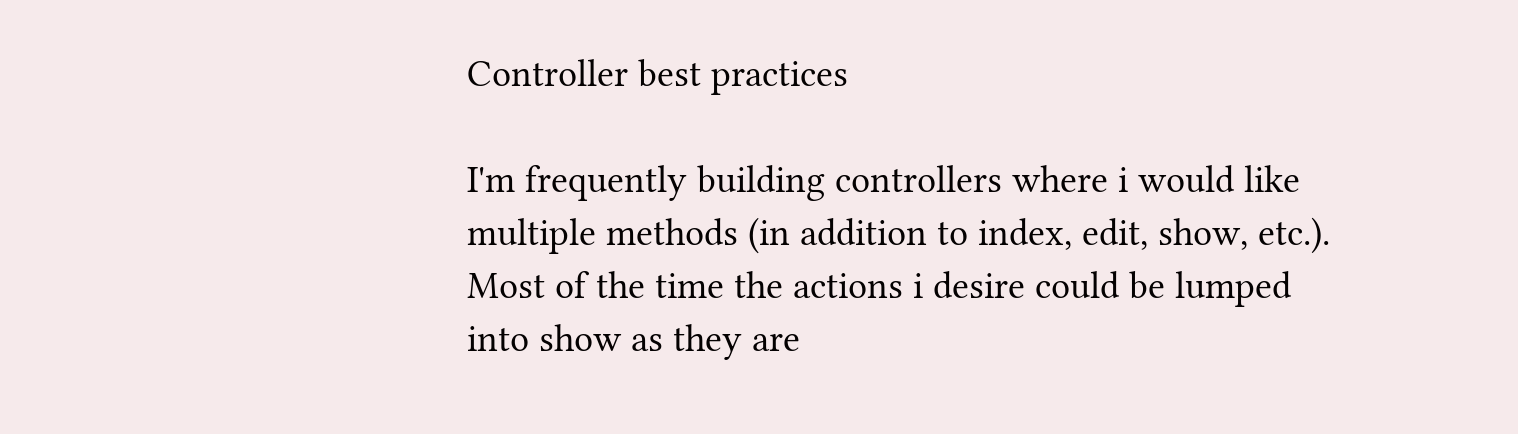Controller best practices

I'm frequently building controllers where i would like multiple methods (in addition to index, edit, show, etc.). Most of the time the actions i desire could be lumped into show as they are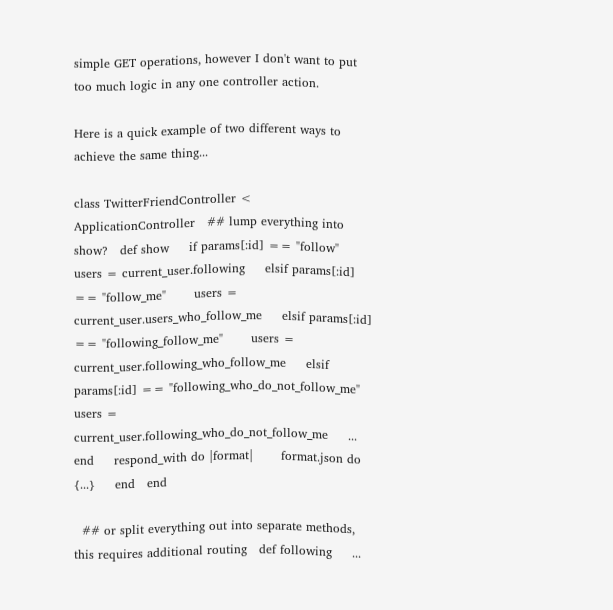simple GET operations, however I don't want to put too much logic in any one controller action.

Here is a quick example of two different ways to achieve the same thing...

class TwitterFriendController < ApplicationController   ## lump everything into show?   def show     if params[:id] == "follow"       users = current_user.following     elsif params[:id] == "follow_me"       users = current_user.users_who_follow_me     elsif params[:id] == "following_follow_me"       users = current_user.following_who_follow_me     elsif params[:id] == "following_who_do_not_follow_me"       users = current_user.following_who_do_not_follow_me     ...     end     respond_with do |format|       format.json do {...}     end   end

  ## or split everything out into separate methods, this requires additional routing   def following     ...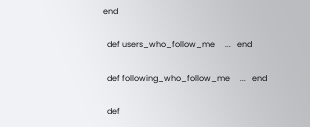end

  def users_who_follow_me     ...   end

  def following_who_follow_me     ...   end

  def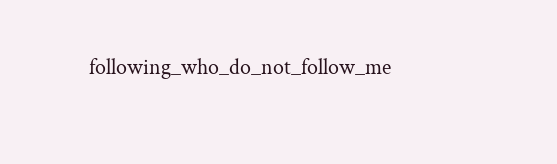following_who_do_not_follow_me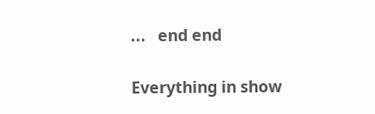...   end end

Everything in show